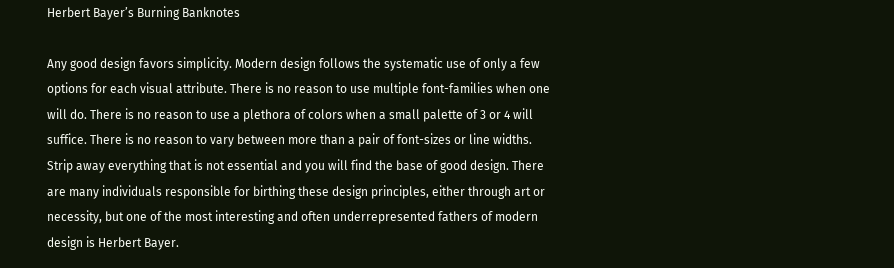Herbert Bayer’s Burning Banknotes

Any good design favors simplicity. Modern design follows the systematic use of only a few options for each visual attribute. There is no reason to use multiple font-families when one will do. There is no reason to use a plethora of colors when a small palette of 3 or 4 will suffice. There is no reason to vary between more than a pair of font-sizes or line widths. Strip away everything that is not essential and you will find the base of good design. There are many individuals responsible for birthing these design principles, either through art or necessity, but one of the most interesting and often underrepresented fathers of modern design is Herbert Bayer.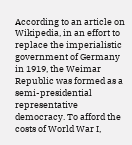According to an article on Wikipedia, in an effort to replace the imperialistic government of Germany in 1919, the Weimar Republic was formed as a semi-presidential representative democracy. To afford the costs of World War I,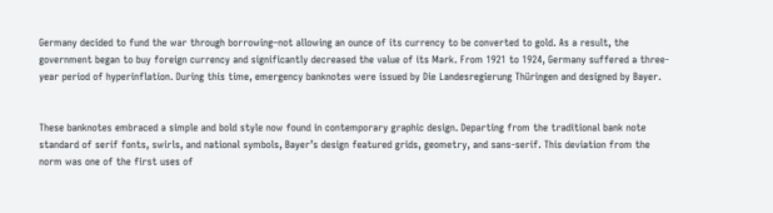Germany decided to fund the war through borrowing–not allowing an ounce of its currency to be converted to gold. As a result, the government began to buy foreign currency and significantly decreased the value of its Mark. From 1921 to 1924, Germany suffered a three-year period of hyperinflation. During this time, emergency banknotes were issued by Die Landesregierung Thüringen and designed by Bayer.


These banknotes embraced a simple and bold style now found in contemporary graphic design. Departing from the traditional bank note standard of serif fonts, swirls, and national symbols, Bayer’s design featured grids, geometry, and sans-serif. This deviation from the norm was one of the first uses of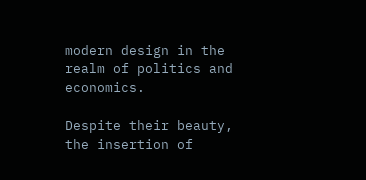modern design in the realm of politics and economics.

Despite their beauty, the insertion of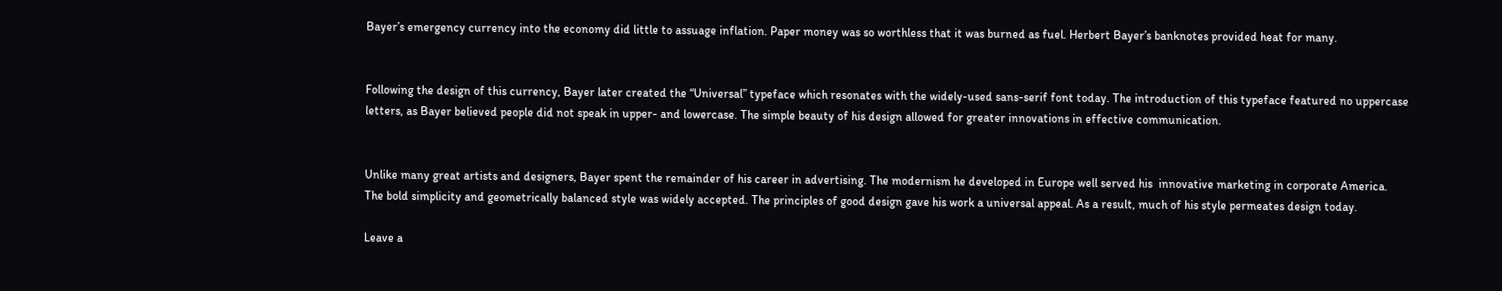Bayer’s emergency currency into the economy did little to assuage inflation. Paper money was so worthless that it was burned as fuel. Herbert Bayer’s banknotes provided heat for many.


Following the design of this currency, Bayer later created the “Universal” typeface which resonates with the widely-used sans-serif font today. The introduction of this typeface featured no uppercase letters, as Bayer believed people did not speak in upper- and lowercase. The simple beauty of his design allowed for greater innovations in effective communication.


Unlike many great artists and designers, Bayer spent the remainder of his career in advertising. The modernism he developed in Europe well served his  innovative marketing in corporate America. The bold simplicity and geometrically balanced style was widely accepted. The principles of good design gave his work a universal appeal. As a result, much of his style permeates design today.

Leave a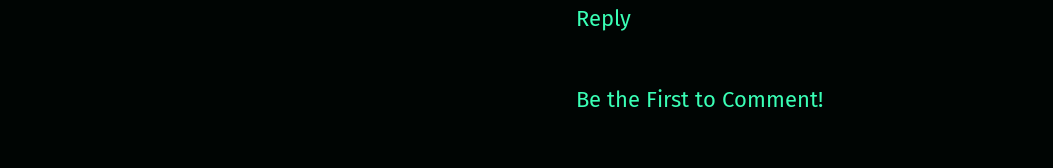Reply

Be the First to Comment!